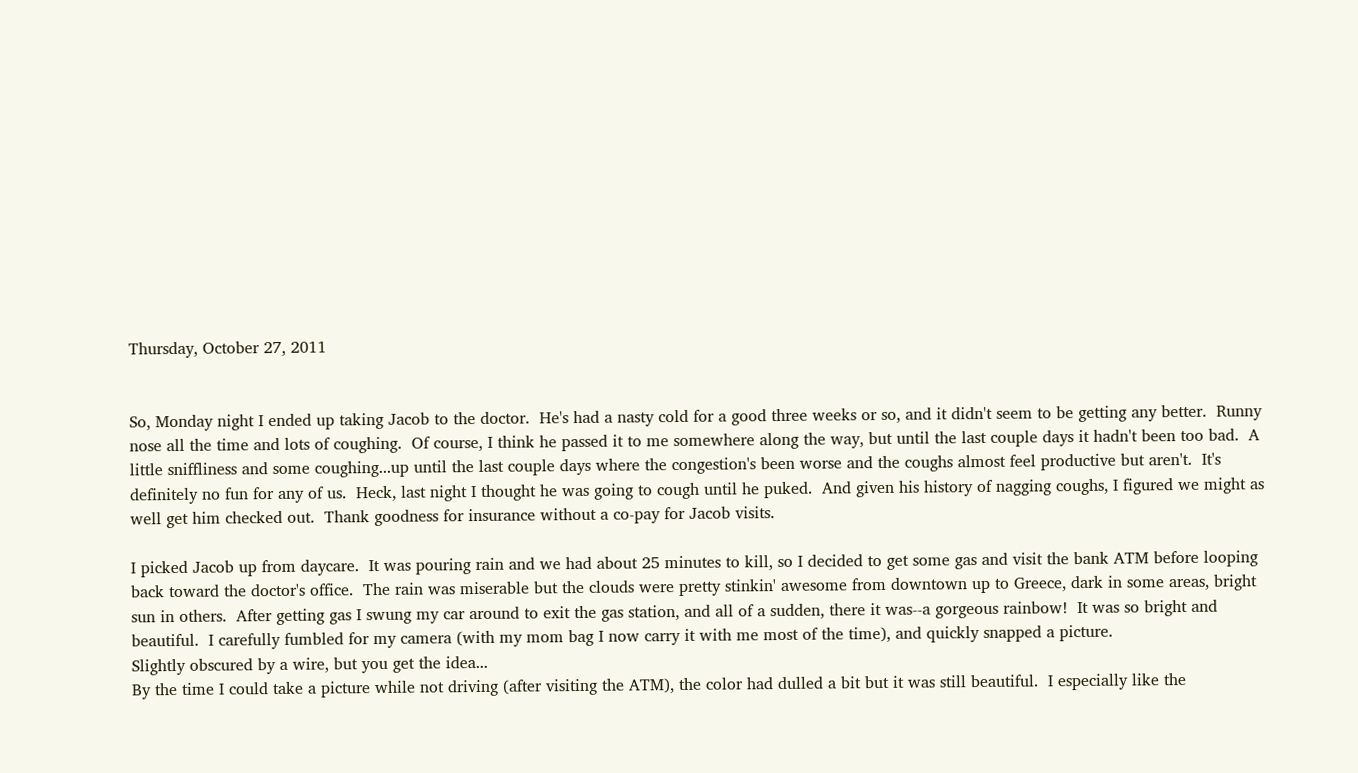Thursday, October 27, 2011


So, Monday night I ended up taking Jacob to the doctor.  He's had a nasty cold for a good three weeks or so, and it didn't seem to be getting any better.  Runny nose all the time and lots of coughing.  Of course, I think he passed it to me somewhere along the way, but until the last couple days it hadn't been too bad.  A little sniffliness and some coughing...up until the last couple days where the congestion's been worse and the coughs almost feel productive but aren't.  It's definitely no fun for any of us.  Heck, last night I thought he was going to cough until he puked.  And given his history of nagging coughs, I figured we might as well get him checked out.  Thank goodness for insurance without a co-pay for Jacob visits.

I picked Jacob up from daycare.  It was pouring rain and we had about 25 minutes to kill, so I decided to get some gas and visit the bank ATM before looping back toward the doctor's office.  The rain was miserable but the clouds were pretty stinkin' awesome from downtown up to Greece, dark in some areas, bright sun in others.  After getting gas I swung my car around to exit the gas station, and all of a sudden, there it was--a gorgeous rainbow!  It was so bright and beautiful.  I carefully fumbled for my camera (with my mom bag I now carry it with me most of the time), and quickly snapped a picture.
Slightly obscured by a wire, but you get the idea...
By the time I could take a picture while not driving (after visiting the ATM), the color had dulled a bit but it was still beautiful.  I especially like the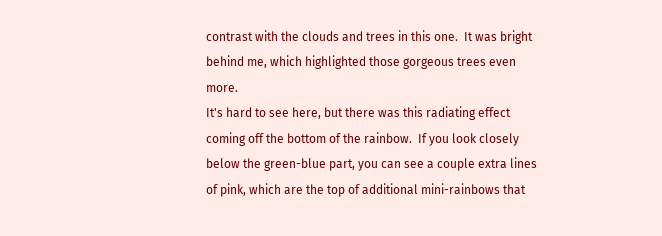contrast with the clouds and trees in this one.  It was bright behind me, which highlighted those gorgeous trees even more.
It's hard to see here, but there was this radiating effect coming off the bottom of the rainbow.  If you look closely below the green-blue part, you can see a couple extra lines of pink, which are the top of additional mini-rainbows that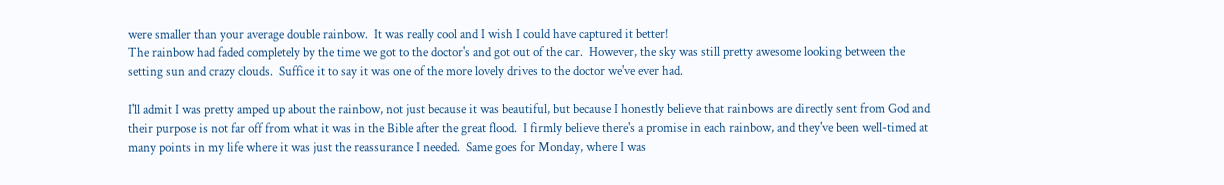were smaller than your average double rainbow.  It was really cool and I wish I could have captured it better!
The rainbow had faded completely by the time we got to the doctor's and got out of the car.  However, the sky was still pretty awesome looking between the setting sun and crazy clouds.  Suffice it to say it was one of the more lovely drives to the doctor we've ever had.

I'll admit I was pretty amped up about the rainbow, not just because it was beautiful, but because I honestly believe that rainbows are directly sent from God and their purpose is not far off from what it was in the Bible after the great flood.  I firmly believe there's a promise in each rainbow, and they've been well-timed at many points in my life where it was just the reassurance I needed.  Same goes for Monday, where I was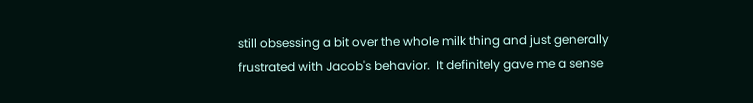still obsessing a bit over the whole milk thing and just generally frustrated with Jacob's behavior.  It definitely gave me a sense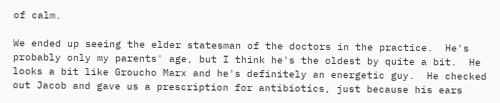of calm.

We ended up seeing the elder statesman of the doctors in the practice.  He's probably only my parents' age, but I think he's the oldest by quite a bit.  He looks a bit like Groucho Marx and he's definitely an energetic guy.  He checked out Jacob and gave us a prescription for antibiotics, just because his ears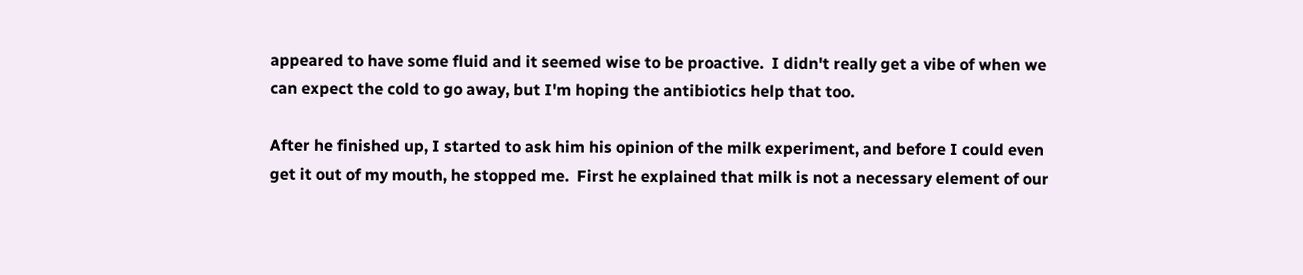appeared to have some fluid and it seemed wise to be proactive.  I didn't really get a vibe of when we can expect the cold to go away, but I'm hoping the antibiotics help that too.

After he finished up, I started to ask him his opinion of the milk experiment, and before I could even get it out of my mouth, he stopped me.  First he explained that milk is not a necessary element of our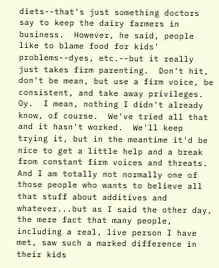diets--that's just something doctors say to keep the dairy farmers in business.  However, he said, people like to blame food for kids' problems--dyes, etc.--but it really just takes firm parenting.  Don't hit, don't be mean, but use a firm voice, be consistent, and take away privileges.  Oy.  I mean, nothing I didn't already know, of course.  We've tried all that and it hasn't worked.  We'll keep trying it, but in the meantime it'd be nice to get a little help and a break from constant firm voices and threats.  And I am totally not normally one of those people who wants to believe all that stuff about additives and whatever...but as I said the other day, the mere fact that many people, including a real, live person I have met, saw such a marked difference in their kids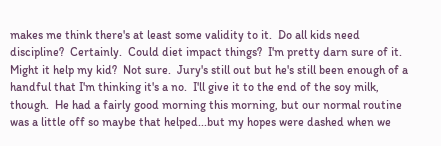makes me think there's at least some validity to it.  Do all kids need discipline?  Certainly.  Could diet impact things?  I'm pretty darn sure of it.  Might it help my kid?  Not sure.  Jury's still out but he's still been enough of a handful that I'm thinking it's a no.  I'll give it to the end of the soy milk, though.  He had a fairly good morning this morning, but our normal routine was a little off so maybe that helped...but my hopes were dashed when we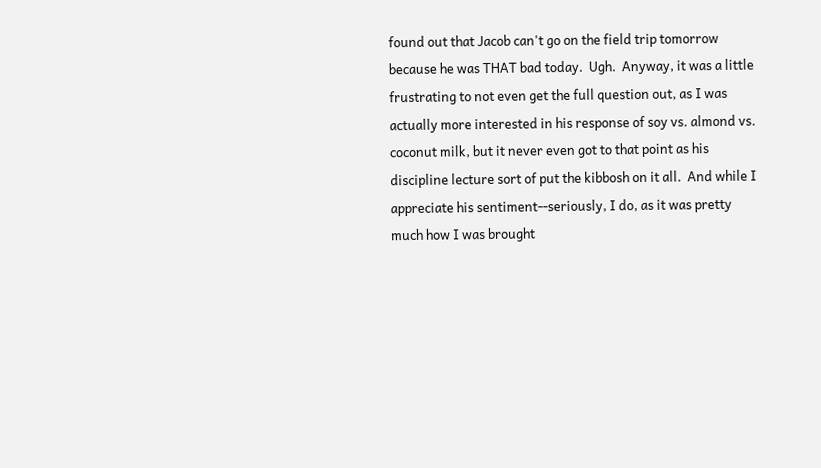found out that Jacob can't go on the field trip tomorrow because he was THAT bad today.  Ugh.  Anyway, it was a little frustrating to not even get the full question out, as I was actually more interested in his response of soy vs. almond vs. coconut milk, but it never even got to that point as his discipline lecture sort of put the kibbosh on it all.  And while I appreciate his sentiment--seriously, I do, as it was pretty much how I was brought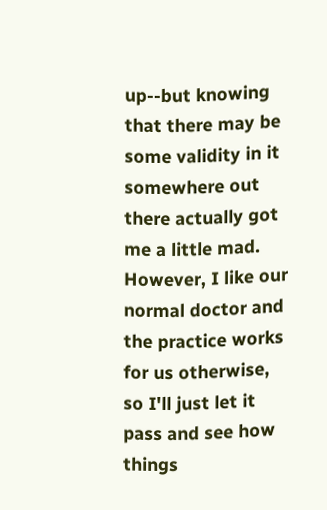up--but knowing that there may be some validity in it somewhere out there actually got me a little mad.  However, I like our normal doctor and the practice works for us otherwise, so I'll just let it pass and see how things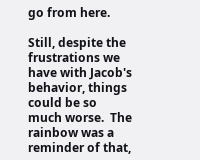go from here.

Still, despite the frustrations we have with Jacob's behavior, things could be so much worse.  The rainbow was a reminder of that,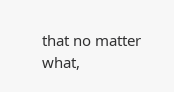that no matter what,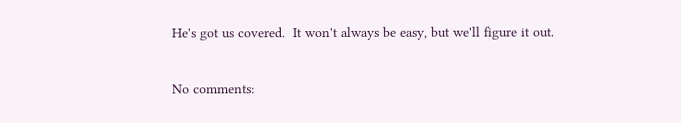He's got us covered.  It won't always be easy, but we'll figure it out.

No comments: